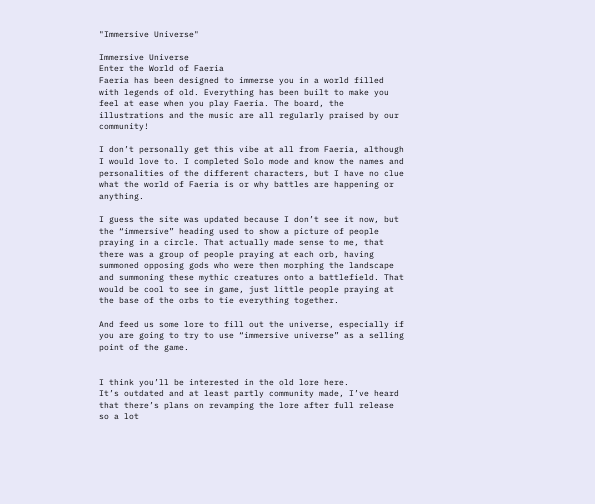"Immersive Universe"

Immersive Universe
Enter the World of Faeria
Faeria has been designed to immerse you in a world filled with legends of old. Everything has been built to make you feel at ease when you play Faeria. The board, the illustrations and the music are all regularly praised by our community!

I don’t personally get this vibe at all from Faeria, although I would love to. I completed Solo mode and know the names and personalities of the different characters, but I have no clue what the world of Faeria is or why battles are happening or anything.

I guess the site was updated because I don’t see it now, but the “immersive” heading used to show a picture of people praying in a circle. That actually made sense to me, that there was a group of people praying at each orb, having summoned opposing gods who were then morphing the landscape and summoning these mythic creatures onto a battlefield. That would be cool to see in game, just little people praying at the base of the orbs to tie everything together.

And feed us some lore to fill out the universe, especially if you are going to try to use “immersive universe” as a selling point of the game.


I think you’ll be interested in the old lore here.
It’s outdated and at least partly community made, I’ve heard that there’s plans on revamping the lore after full release so a lot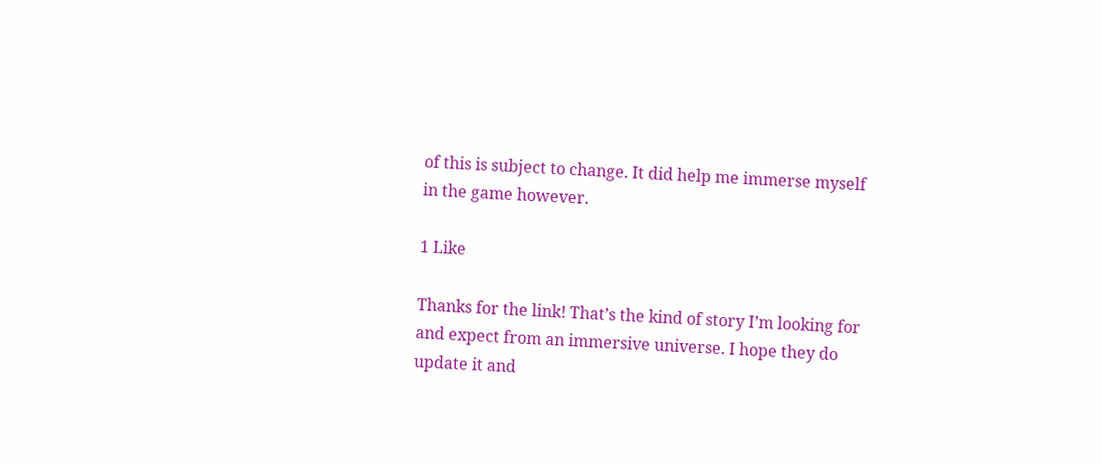of this is subject to change. It did help me immerse myself in the game however.

1 Like

Thanks for the link! That’s the kind of story I’m looking for and expect from an immersive universe. I hope they do update it and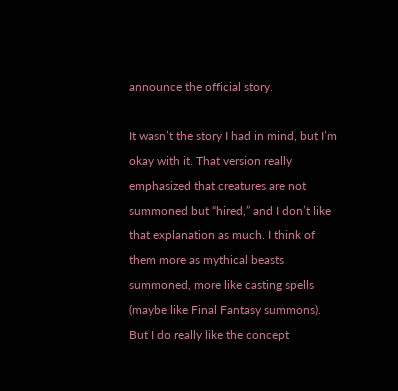announce the official story.

It wasn’t the story I had in mind, but I’m okay with it. That version really emphasized that creatures are not summoned but “hired,” and I don’t like that explanation as much. I think of them more as mythical beasts summoned, more like casting spells (maybe like Final Fantasy summons). But I do really like the concept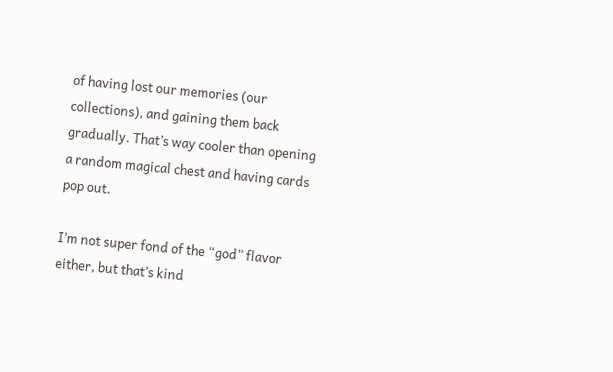of having lost our memories (our collections), and gaining them back gradually. That’s way cooler than opening a random magical chest and having cards pop out.

I’m not super fond of the “god” flavor either, but that’s kind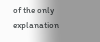of the only explanation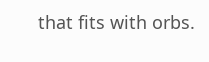that fits with orbs.